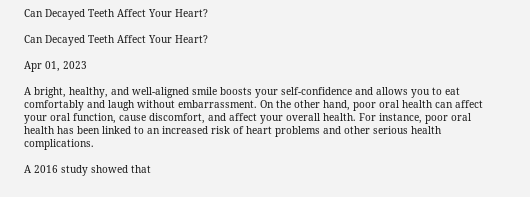Can Decayed Teeth Affect Your Heart?

Can Decayed Teeth Affect Your Heart?

Apr 01, 2023

A bright, healthy, and well-aligned smile boosts your self-confidence and allows you to eat comfortably and laugh without embarrassment. On the other hand, poor oral health can affect your oral function, cause discomfort, and affect your overall health. For instance, poor oral health has been linked to an increased risk of heart problems and other serious health complications.

A 2016 study showed that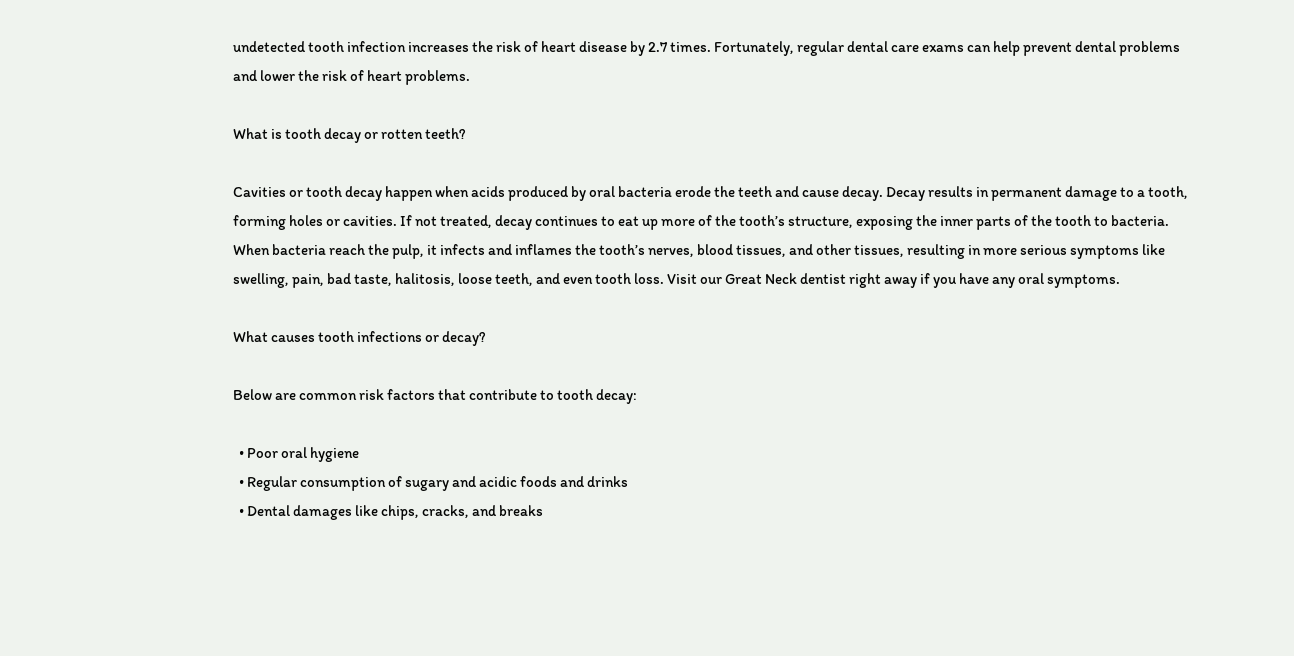undetected tooth infection increases the risk of heart disease by 2.7 times. Fortunately, regular dental care exams can help prevent dental problems and lower the risk of heart problems.

What is tooth decay or rotten teeth?

Cavities or tooth decay happen when acids produced by oral bacteria erode the teeth and cause decay. Decay results in permanent damage to a tooth, forming holes or cavities. If not treated, decay continues to eat up more of the tooth’s structure, exposing the inner parts of the tooth to bacteria. When bacteria reach the pulp, it infects and inflames the tooth’s nerves, blood tissues, and other tissues, resulting in more serious symptoms like swelling, pain, bad taste, halitosis, loose teeth, and even tooth loss. Visit our Great Neck dentist right away if you have any oral symptoms.

What causes tooth infections or decay?

Below are common risk factors that contribute to tooth decay:

  • Poor oral hygiene
  • Regular consumption of sugary and acidic foods and drinks
  • Dental damages like chips, cracks, and breaks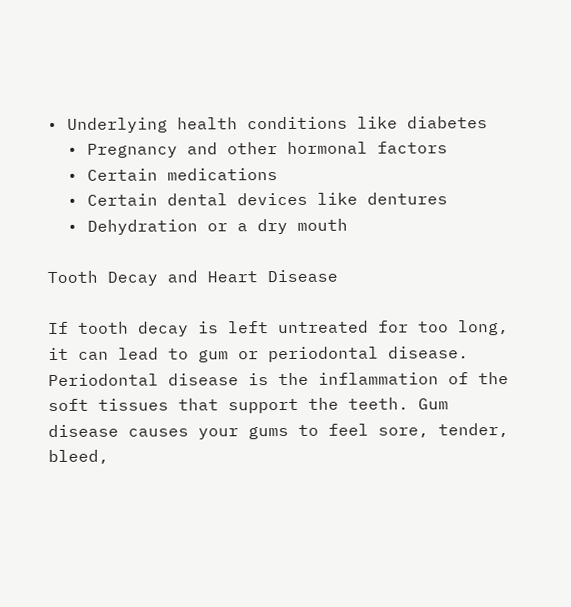• Underlying health conditions like diabetes
  • Pregnancy and other hormonal factors
  • Certain medications
  • Certain dental devices like dentures
  • Dehydration or a dry mouth

Tooth Decay and Heart Disease

If tooth decay is left untreated for too long, it can lead to gum or periodontal disease. Periodontal disease is the inflammation of the soft tissues that support the teeth. Gum disease causes your gums to feel sore, tender, bleed,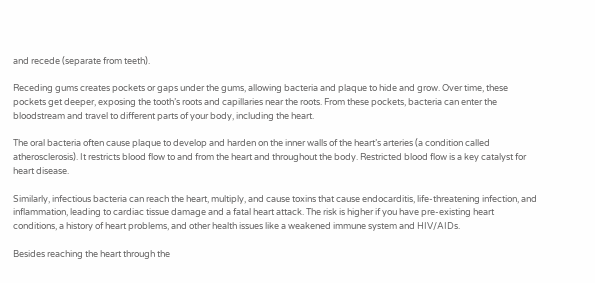and recede (separate from teeth).

Receding gums creates pockets or gaps under the gums, allowing bacteria and plaque to hide and grow. Over time, these pockets get deeper, exposing the tooth’s roots and capillaries near the roots. From these pockets, bacteria can enter the bloodstream and travel to different parts of your body, including the heart.

The oral bacteria often cause plaque to develop and harden on the inner walls of the heart’s arteries (a condition called atherosclerosis). It restricts blood flow to and from the heart and throughout the body. Restricted blood flow is a key catalyst for heart disease.

Similarly, infectious bacteria can reach the heart, multiply, and cause toxins that cause endocarditis, life-threatening infection, and inflammation, leading to cardiac tissue damage and a fatal heart attack. The risk is higher if you have pre-existing heart conditions, a history of heart problems, and other health issues like a weakened immune system and HIV/AIDs.

Besides reaching the heart through the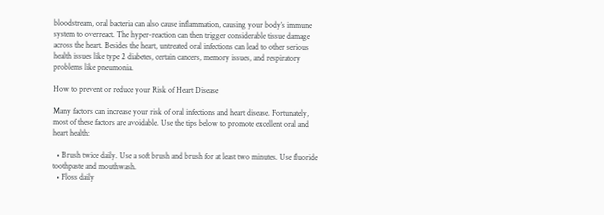bloodstream, oral bacteria can also cause inflammation, causing your body’s immune system to overreact. The hyper-reaction can then trigger considerable tissue damage across the heart. Besides the heart, untreated oral infections can lead to other serious health issues like type 2 diabetes, certain cancers, memory issues, and respiratory problems like pneumonia.

How to prevent or reduce your Risk of Heart Disease

Many factors can increase your risk of oral infections and heart disease. Fortunately, most of these factors are avoidable. Use the tips below to promote excellent oral and heart health:

  • Brush twice daily. Use a soft brush and brush for at least two minutes. Use fluoride toothpaste and mouthwash.
  • Floss daily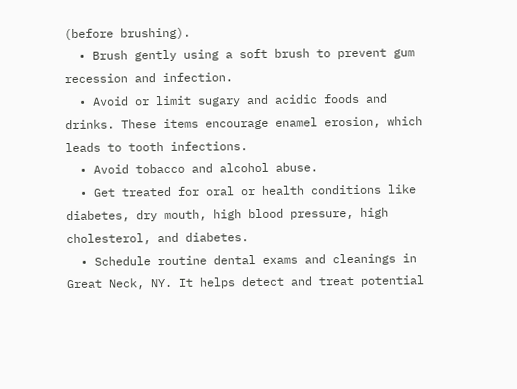(before brushing).
  • Brush gently using a soft brush to prevent gum recession and infection.
  • Avoid or limit sugary and acidic foods and drinks. These items encourage enamel erosion, which leads to tooth infections.
  • Avoid tobacco and alcohol abuse.
  • Get treated for oral or health conditions like diabetes, dry mouth, high blood pressure, high cholesterol, and diabetes.
  • Schedule routine dental exams and cleanings in Great Neck, NY. It helps detect and treat potential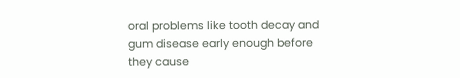oral problems like tooth decay and gum disease early enough before they cause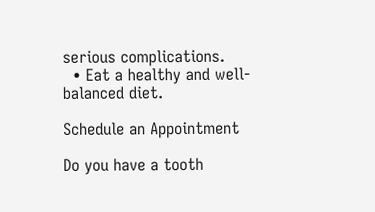serious complications.
  • Eat a healthy and well-balanced diet.

Schedule an Appointment

Do you have a tooth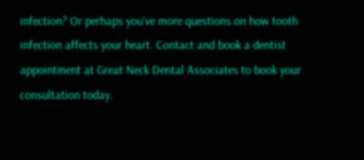infection? Or perhaps you’ve more questions on how tooth infection affects your heart. Contact and book a dentist appointment at Great Neck Dental Associates to book your consultation today.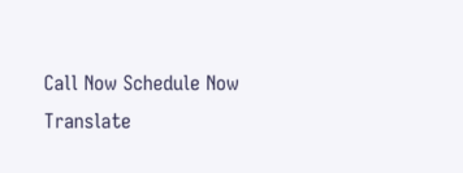Call Now Schedule Now
Translate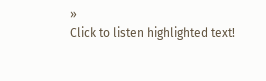»
Click to listen highlighted text!